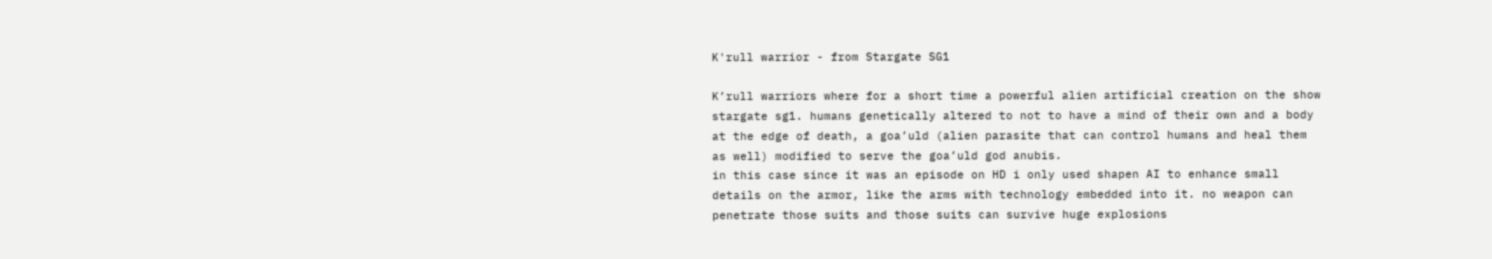K'rull warrior - from Stargate SG1

K’rull warriors where for a short time a powerful alien artificial creation on the show stargate sg1. humans genetically altered to not to have a mind of their own and a body at the edge of death, a goa’uld (alien parasite that can control humans and heal them as well) modified to serve the goa’uld god anubis.
in this case since it was an episode on HD i only used shapen AI to enhance small details on the armor, like the arms with technology embedded into it. no weapon can penetrate those suits and those suits can survive huge explosions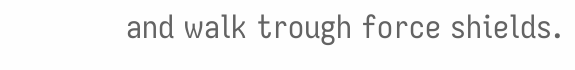and walk trough force shields.